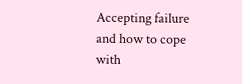Accepting failure and how to cope with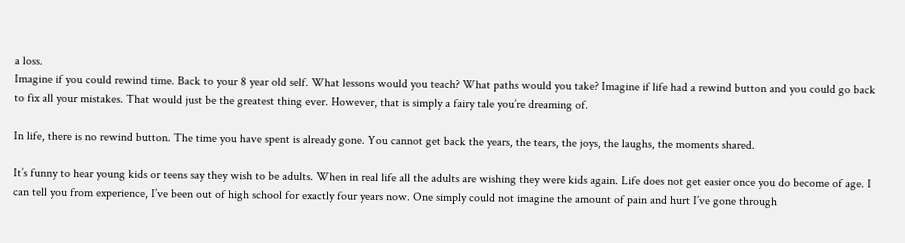a loss.
Imagine if you could rewind time. Back to your 8 year old self. What lessons would you teach? What paths would you take? Imagine if life had a rewind button and you could go back to fix all your mistakes. That would just be the greatest thing ever. However, that is simply a fairy tale you’re dreaming of.

In life, there is no rewind button. The time you have spent is already gone. You cannot get back the years, the tears, the joys, the laughs, the moments shared.

It’s funny to hear young kids or teens say they wish to be adults. When in real life all the adults are wishing they were kids again. Life does not get easier once you do become of age. I can tell you from experience, I’ve been out of high school for exactly four years now. One simply could not imagine the amount of pain and hurt I’ve gone through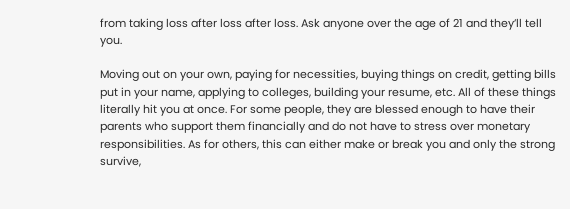from taking loss after loss after loss. Ask anyone over the age of 21 and they’ll tell you.

Moving out on your own, paying for necessities, buying things on credit, getting bills put in your name, applying to colleges, building your resume, etc. All of these things literally hit you at once. For some people, they are blessed enough to have their parents who support them financially and do not have to stress over monetary responsibilities. As for others, this can either make or break you and only the strong survive,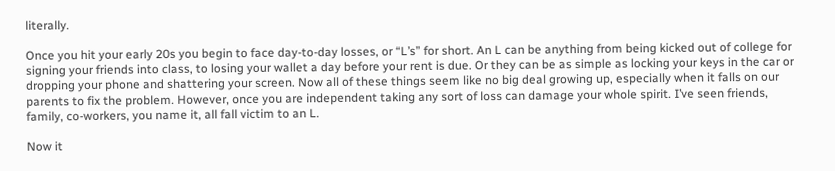literally.

Once you hit your early 20s you begin to face day-to-day losses, or “L’s” for short. An L can be anything from being kicked out of college for signing your friends into class, to losing your wallet a day before your rent is due. Or they can be as simple as locking your keys in the car or dropping your phone and shattering your screen. Now all of these things seem like no big deal growing up, especially when it falls on our parents to fix the problem. However, once you are independent taking any sort of loss can damage your whole spirit. I’ve seen friends, family, co-workers, you name it, all fall victim to an L.

Now it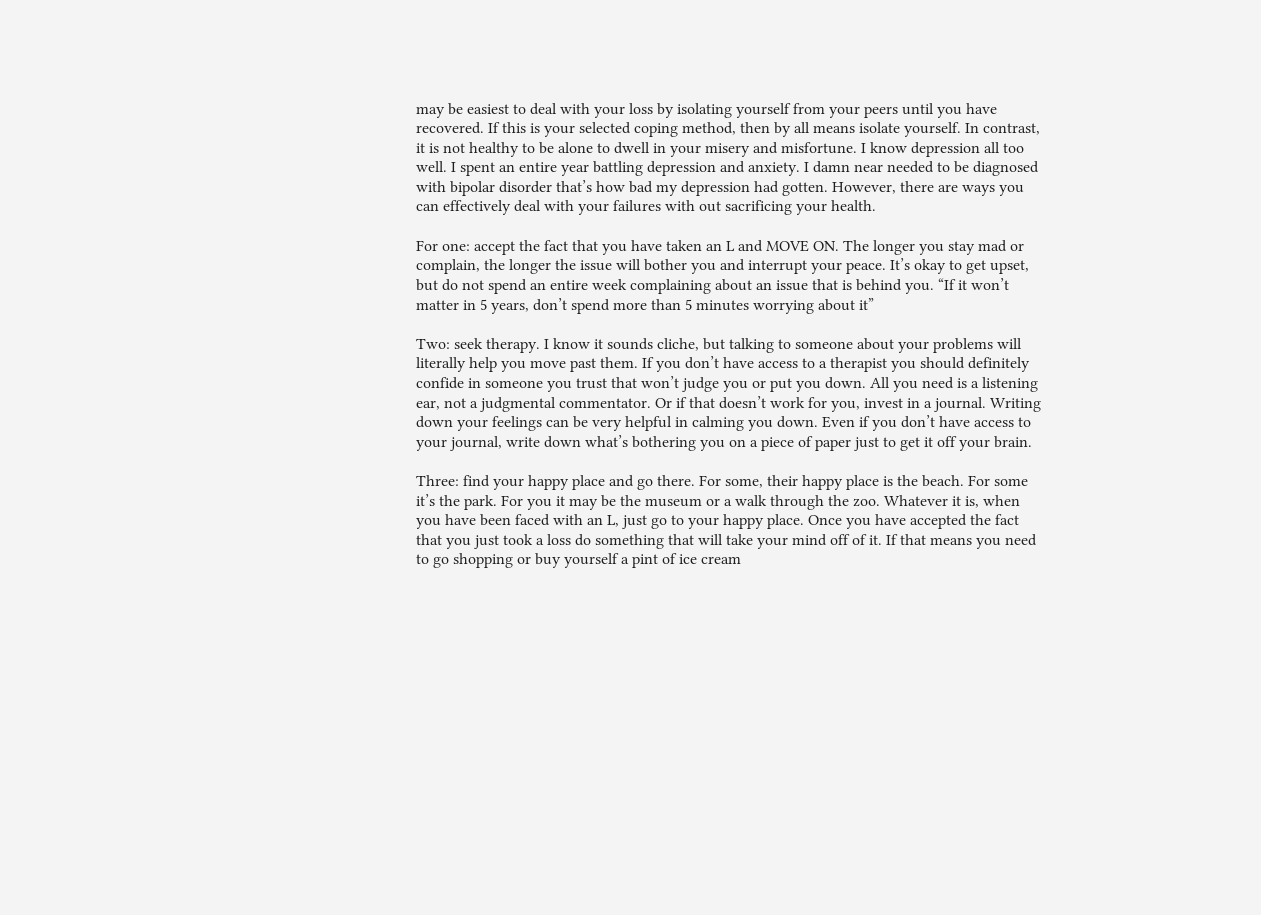may be easiest to deal with your loss by isolating yourself from your peers until you have recovered. If this is your selected coping method, then by all means isolate yourself. In contrast, it is not healthy to be alone to dwell in your misery and misfortune. I know depression all too well. I spent an entire year battling depression and anxiety. I damn near needed to be diagnosed with bipolar disorder that’s how bad my depression had gotten. However, there are ways you can effectively deal with your failures with out sacrificing your health.

For one: accept the fact that you have taken an L and MOVE ON. The longer you stay mad or complain, the longer the issue will bother you and interrupt your peace. It’s okay to get upset, but do not spend an entire week complaining about an issue that is behind you. “If it won’t matter in 5 years, don’t spend more than 5 minutes worrying about it”

Two: seek therapy. I know it sounds cliche, but talking to someone about your problems will literally help you move past them. If you don’t have access to a therapist you should definitely confide in someone you trust that won’t judge you or put you down. All you need is a listening ear, not a judgmental commentator. Or if that doesn’t work for you, invest in a journal. Writing down your feelings can be very helpful in calming you down. Even if you don’t have access to your journal, write down what’s bothering you on a piece of paper just to get it off your brain.

Three: find your happy place and go there. For some, their happy place is the beach. For some it’s the park. For you it may be the museum or a walk through the zoo. Whatever it is, when you have been faced with an L, just go to your happy place. Once you have accepted the fact that you just took a loss do something that will take your mind off of it. If that means you need to go shopping or buy yourself a pint of ice cream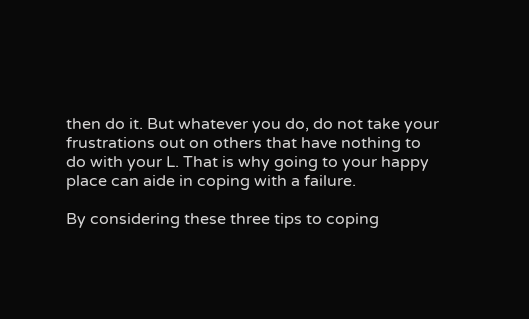then do it. But whatever you do, do not take your frustrations out on others that have nothing to do with your L. That is why going to your happy place can aide in coping with a failure.

By considering these three tips to coping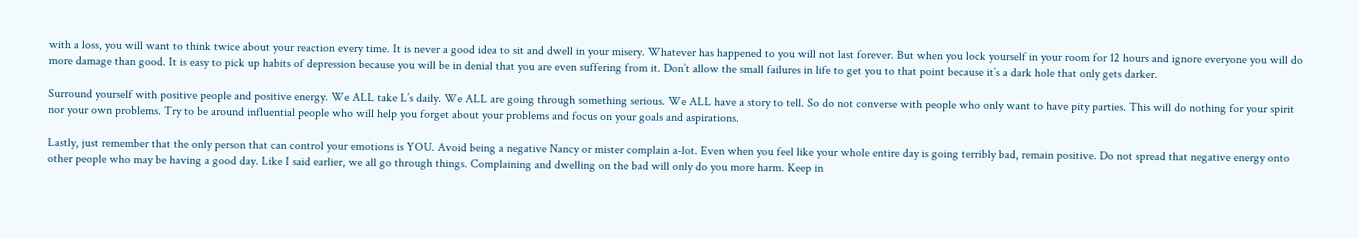with a loss, you will want to think twice about your reaction every time. It is never a good idea to sit and dwell in your misery. Whatever has happened to you will not last forever. But when you lock yourself in your room for 12 hours and ignore everyone you will do more damage than good. It is easy to pick up habits of depression because you will be in denial that you are even suffering from it. Don’t allow the small failures in life to get you to that point because it’s a dark hole that only gets darker.

Surround yourself with positive people and positive energy. We ALL take L’s daily. We ALL are going through something serious. We ALL have a story to tell. So do not converse with people who only want to have pity parties. This will do nothing for your spirit nor your own problems. Try to be around influential people who will help you forget about your problems and focus on your goals and aspirations.

Lastly, just remember that the only person that can control your emotions is YOU. Avoid being a negative Nancy or mister complain a-lot. Even when you feel like your whole entire day is going terribly bad, remain positive. Do not spread that negative energy onto other people who may be having a good day. Like I said earlier, we all go through things. Complaining and dwelling on the bad will only do you more harm. Keep in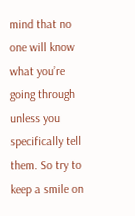mind that no one will know what you’re going through unless you specifically tell them. So try to keep a smile on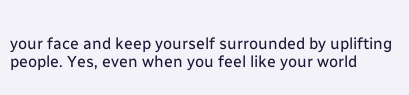your face and keep yourself surrounded by uplifting people. Yes, even when you feel like your world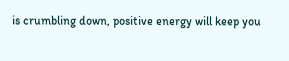is crumbling down, positive energy will keep you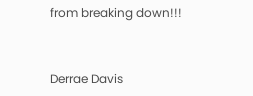from breaking down!!!


Derrae Davis